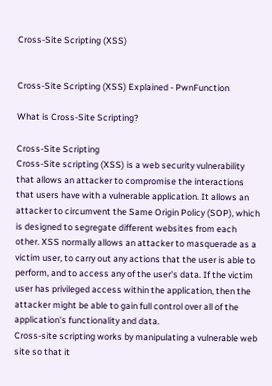Cross-Site Scripting (XSS)


Cross-Site Scripting (XSS) Explained - PwnFunction

What is Cross-Site Scripting?

Cross-Site Scripting
Cross-Site scripting (XSS) is a web security vulnerability that allows an attacker to compromise the interactions that users have with a vulnerable application. It allows an attacker to circumvent the Same Origin Policy (SOP), which is designed to segregate different websites from each other. XSS normally allows an attacker to masquerade as a victim user, to carry out any actions that the user is able to perform, and to access any of the user's data. If the victim user has privileged access within the application, then the attacker might be able to gain full control over all of the application's functionality and data.
Cross-site scripting works by manipulating a vulnerable web site so that it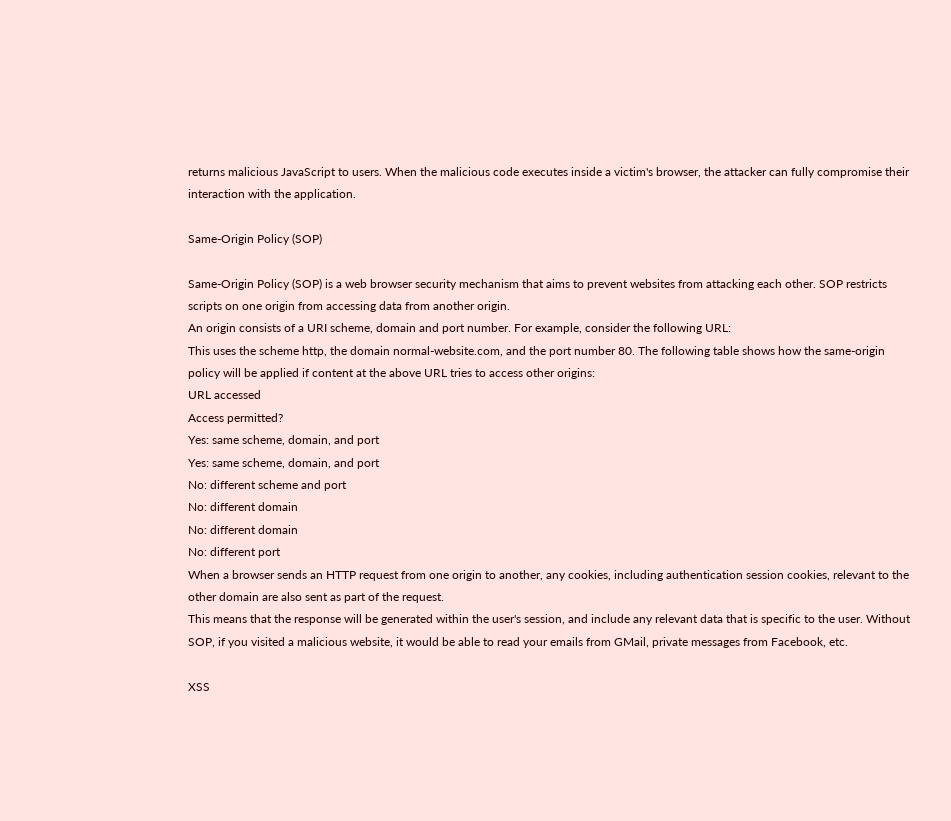returns malicious JavaScript to users. When the malicious code executes inside a victim's browser, the attacker can fully compromise their interaction with the application.

Same-Origin Policy (SOP)

Same-Origin Policy (SOP) is a web browser security mechanism that aims to prevent websites from attacking each other. SOP restricts scripts on one origin from accessing data from another origin.
An origin consists of a URI scheme, domain and port number. For example, consider the following URL:
This uses the scheme http, the domain normal-website.com, and the port number 80. The following table shows how the same-origin policy will be applied if content at the above URL tries to access other origins:
URL accessed
Access permitted?
Yes: same scheme, domain, and port
Yes: same scheme, domain, and port
No: different scheme and port
No: different domain
No: different domain
No: different port
When a browser sends an HTTP request from one origin to another, any cookies, including authentication session cookies, relevant to the other domain are also sent as part of the request.
This means that the response will be generated within the user's session, and include any relevant data that is specific to the user. Without SOP, if you visited a malicious website, it would be able to read your emails from GMail, private messages from Facebook, etc.

XSS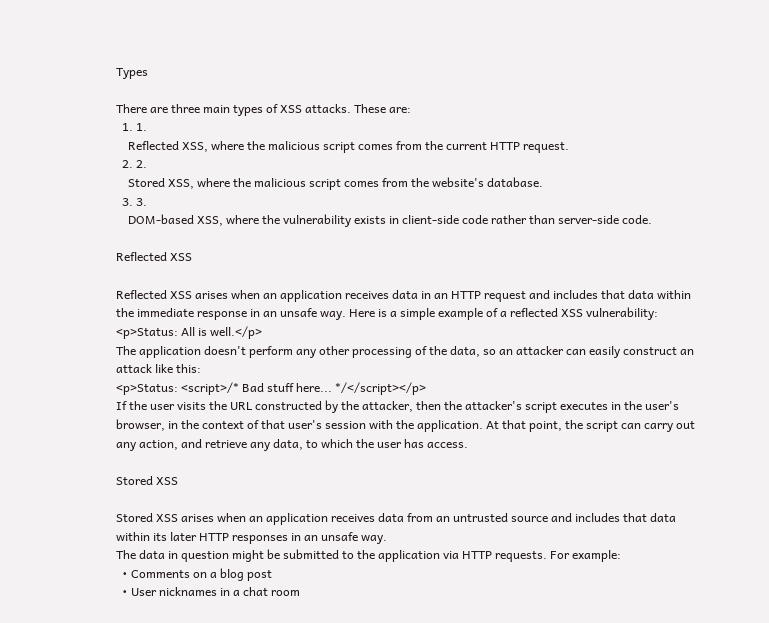Types

There are three main types of XSS attacks. These are:
  1. 1.
    Reflected XSS, where the malicious script comes from the current HTTP request.
  2. 2.
    Stored XSS, where the malicious script comes from the website's database.
  3. 3.
    DOM-based XSS, where the vulnerability exists in client-side code rather than server-side code.

Reflected XSS

Reflected XSS arises when an application receives data in an HTTP request and includes that data within the immediate response in an unsafe way. Here is a simple example of a reflected XSS vulnerability:
<p>Status: All is well.</p>
The application doesn't perform any other processing of the data, so an attacker can easily construct an attack like this:
<p>Status: <script>/* Bad stuff here... */</script></p>
If the user visits the URL constructed by the attacker, then the attacker's script executes in the user's browser, in the context of that user's session with the application. At that point, the script can carry out any action, and retrieve any data, to which the user has access.

Stored XSS

Stored XSS arises when an application receives data from an untrusted source and includes that data within its later HTTP responses in an unsafe way.
The data in question might be submitted to the application via HTTP requests. For example:
  • Comments on a blog post
  • User nicknames in a chat room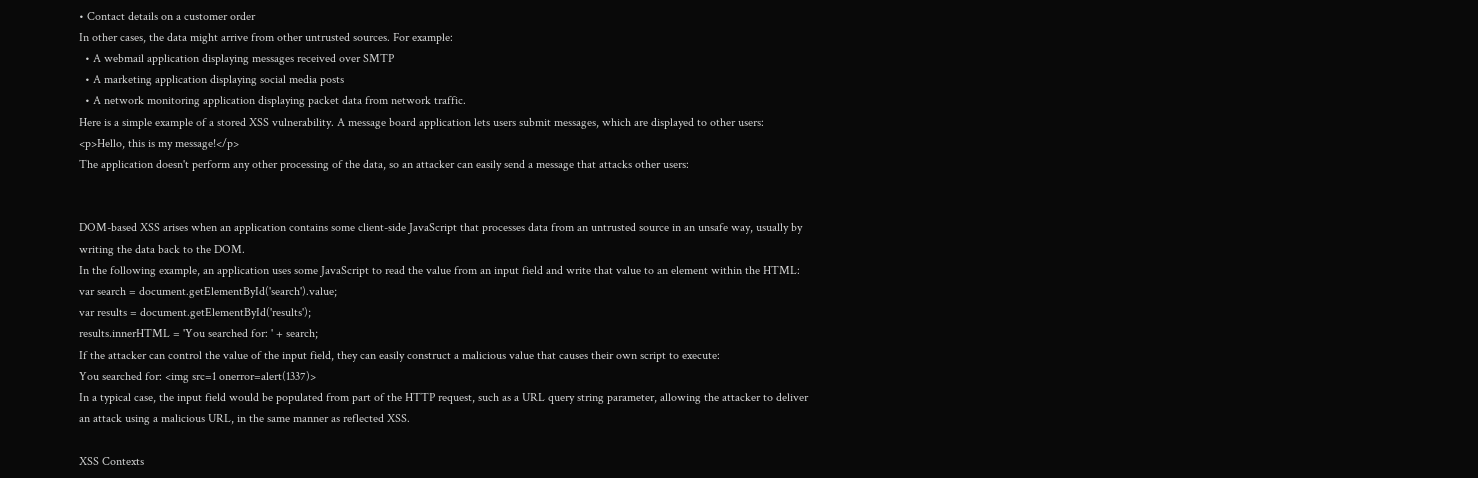• Contact details on a customer order
In other cases, the data might arrive from other untrusted sources. For example:
  • A webmail application displaying messages received over SMTP
  • A marketing application displaying social media posts
  • A network monitoring application displaying packet data from network traffic.
Here is a simple example of a stored XSS vulnerability. A message board application lets users submit messages, which are displayed to other users:
<p>Hello, this is my message!</p>
The application doesn't perform any other processing of the data, so an attacker can easily send a message that attacks other users:


DOM-based XSS arises when an application contains some client-side JavaScript that processes data from an untrusted source in an unsafe way, usually by writing the data back to the DOM.
In the following example, an application uses some JavaScript to read the value from an input field and write that value to an element within the HTML:
var search = document.getElementById('search').value;
var results = document.getElementById('results');
results.innerHTML = 'You searched for: ' + search;
If the attacker can control the value of the input field, they can easily construct a malicious value that causes their own script to execute:
You searched for: <img src=1 onerror=alert(1337)>
In a typical case, the input field would be populated from part of the HTTP request, such as a URL query string parameter, allowing the attacker to deliver an attack using a malicious URL, in the same manner as reflected XSS.

XSS Contexts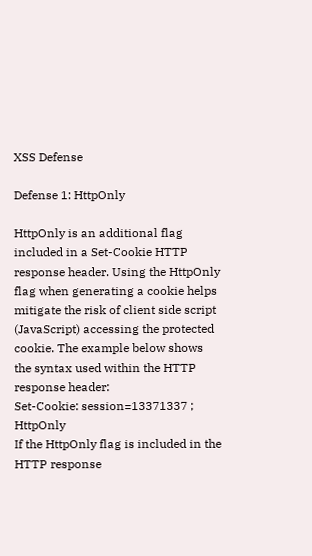XSS Defense

Defense 1: HttpOnly

HttpOnly is an additional flag included in a Set-Cookie HTTP response header. Using the HttpOnly flag when generating a cookie helps mitigate the risk of client side script (JavaScript) accessing the protected cookie. The example below shows the syntax used within the HTTP response header:
Set-Cookie: session=13371337 ; HttpOnly
If the HttpOnly flag is included in the HTTP response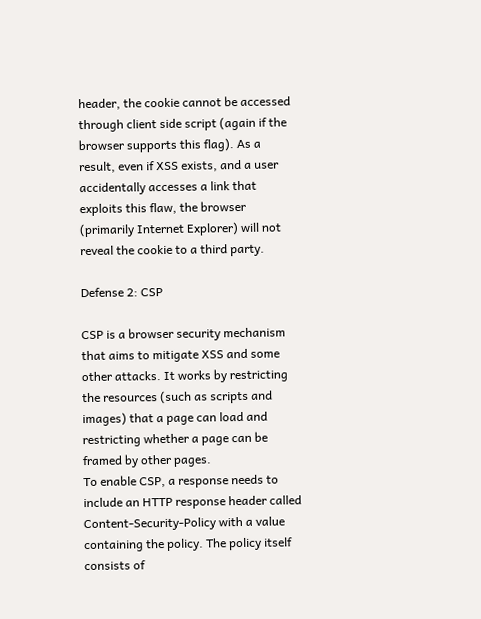header, the cookie cannot be accessed through client side script (again if the browser supports this flag). As a result, even if XSS exists, and a user accidentally accesses a link that exploits this flaw, the browser (primarily Internet Explorer) will not reveal the cookie to a third party.

Defense 2: CSP

CSP is a browser security mechanism that aims to mitigate XSS and some other attacks. It works by restricting the resources (such as scripts and images) that a page can load and restricting whether a page can be framed by other pages.
To enable CSP, a response needs to include an HTTP response header called Content-Security-Policy with a value containing the policy. The policy itself consists of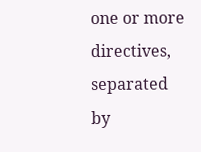one or more directives, separated by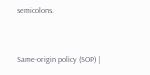semicolons.


Same-origin policy (SOP) |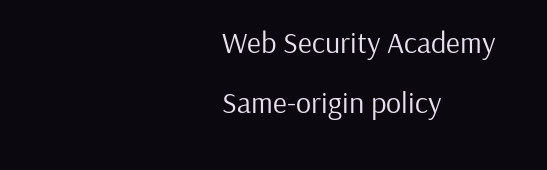Web Security Academy
Same-origin policy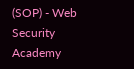(SOP) - Web Security Academy